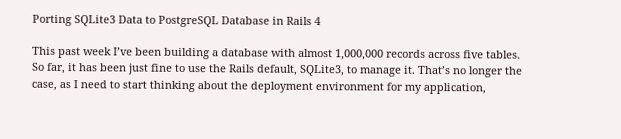Porting SQLite3 Data to PostgreSQL Database in Rails 4

This past week I’ve been building a database with almost 1,000,000 records across five tables. So far, it has been just fine to use the Rails default, SQLite3, to manage it. That’s no longer the case, as I need to start thinking about the deployment environment for my application,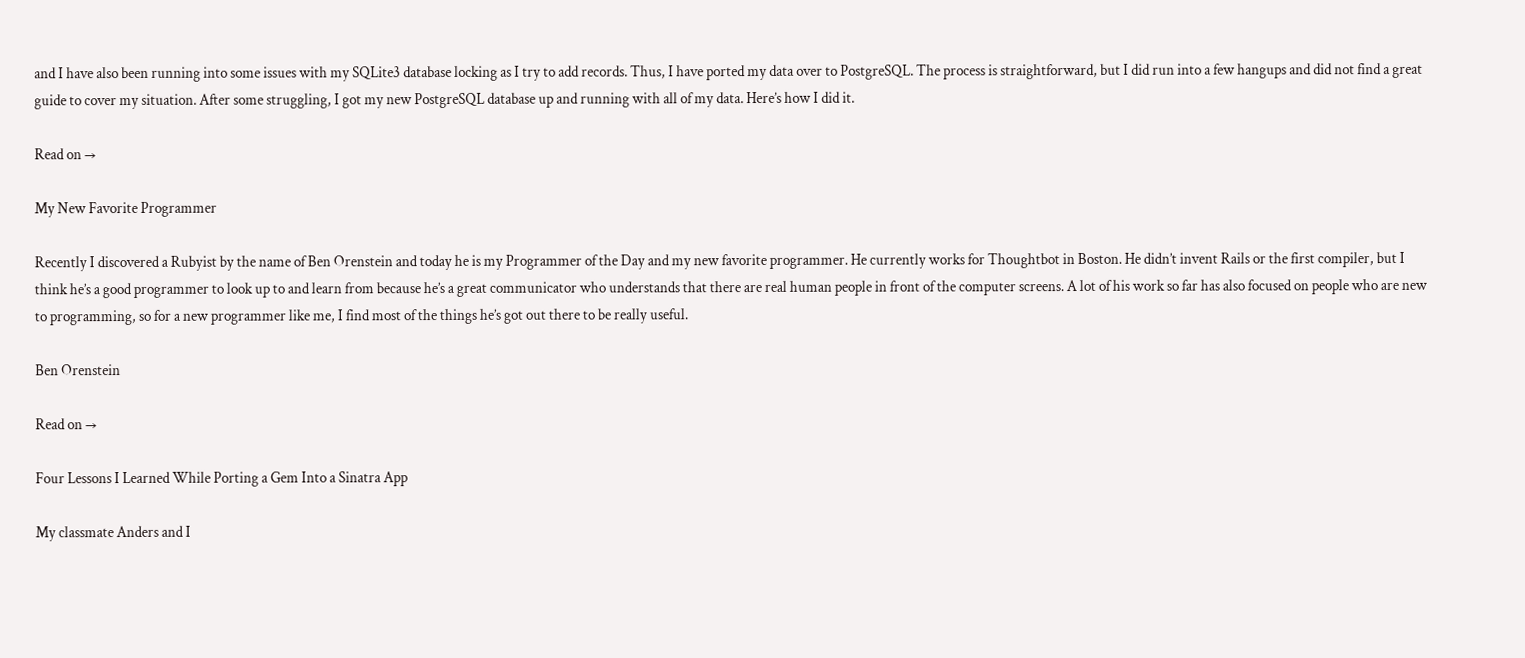and I have also been running into some issues with my SQLite3 database locking as I try to add records. Thus, I have ported my data over to PostgreSQL. The process is straightforward, but I did run into a few hangups and did not find a great guide to cover my situation. After some struggling, I got my new PostgreSQL database up and running with all of my data. Here’s how I did it.

Read on →

My New Favorite Programmer

Recently I discovered a Rubyist by the name of Ben Orenstein and today he is my Programmer of the Day and my new favorite programmer. He currently works for Thoughtbot in Boston. He didn’t invent Rails or the first compiler, but I think he’s a good programmer to look up to and learn from because he’s a great communicator who understands that there are real human people in front of the computer screens. A lot of his work so far has also focused on people who are new to programming, so for a new programmer like me, I find most of the things he’s got out there to be really useful.

Ben Orenstein

Read on →

Four Lessons I Learned While Porting a Gem Into a Sinatra App

My classmate Anders and I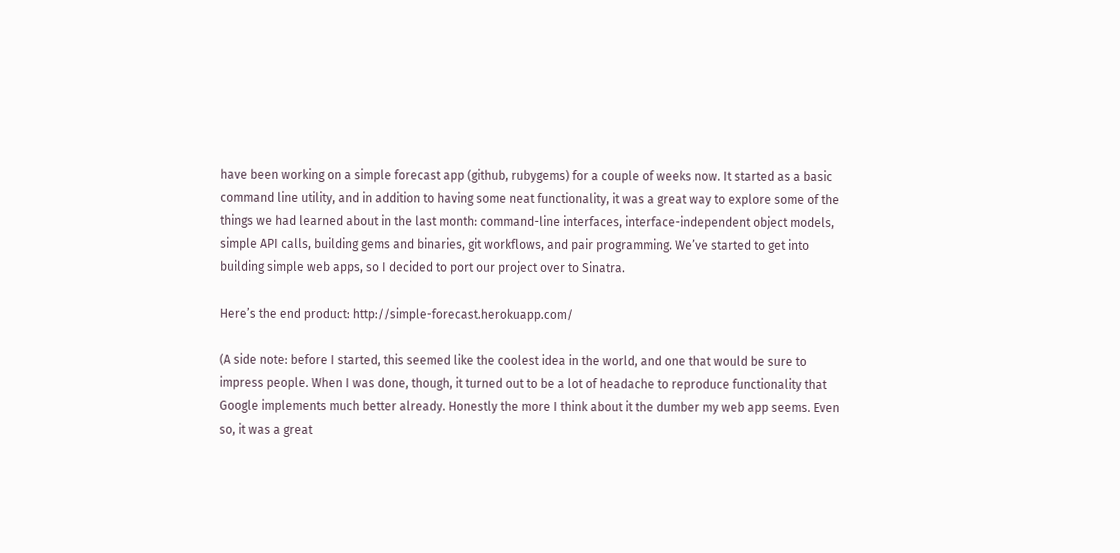have been working on a simple forecast app (github, rubygems) for a couple of weeks now. It started as a basic command line utility, and in addition to having some neat functionality, it was a great way to explore some of the things we had learned about in the last month: command-line interfaces, interface-independent object models, simple API calls, building gems and binaries, git workflows, and pair programming. We’ve started to get into building simple web apps, so I decided to port our project over to Sinatra.

Here’s the end product: http://simple-forecast.herokuapp.com/

(A side note: before I started, this seemed like the coolest idea in the world, and one that would be sure to impress people. When I was done, though, it turned out to be a lot of headache to reproduce functionality that Google implements much better already. Honestly the more I think about it the dumber my web app seems. Even so, it was a great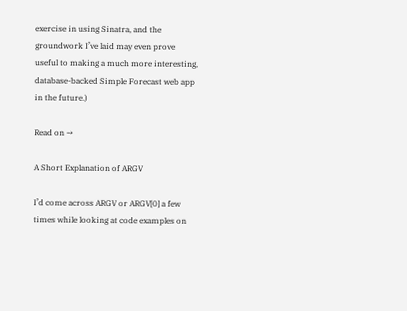exercise in using Sinatra, and the groundwork I’ve laid may even prove useful to making a much more interesting, database-backed Simple Forecast web app in the future.)

Read on →

A Short Explanation of ARGV

I’d come across ARGV or ARGV[0] a few times while looking at code examples on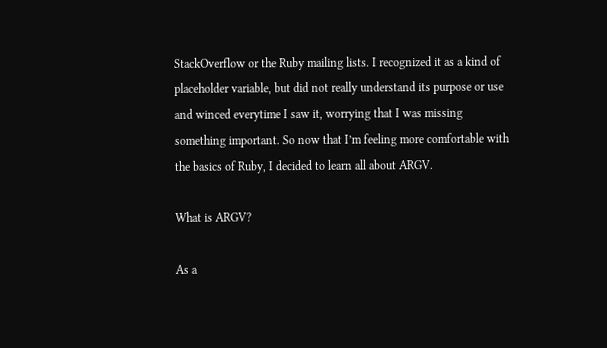StackOverflow or the Ruby mailing lists. I recognized it as a kind of placeholder variable, but did not really understand its purpose or use and winced everytime I saw it, worrying that I was missing something important. So now that I’m feeling more comfortable with the basics of Ruby, I decided to learn all about ARGV.

What is ARGV?

As a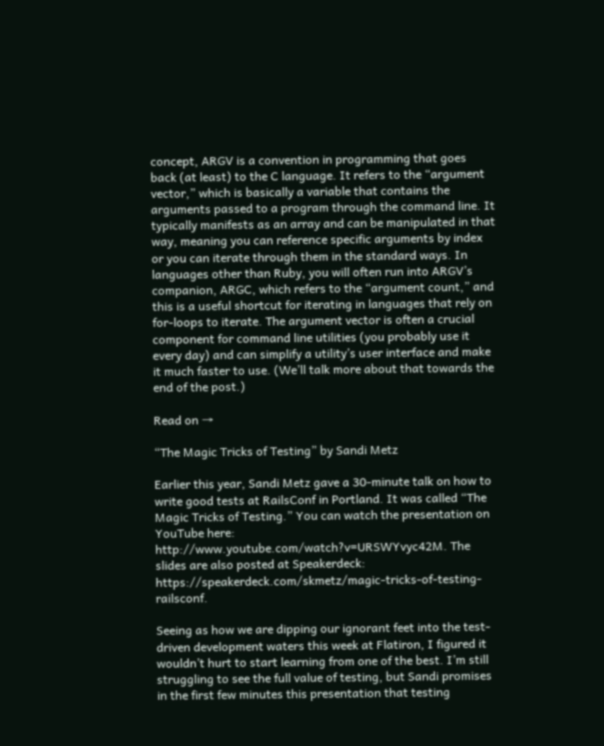concept, ARGV is a convention in programming that goes back (at least) to the C language. It refers to the “argument vector,” which is basically a variable that contains the arguments passed to a program through the command line. It typically manifests as an array and can be manipulated in that way, meaning you can reference specific arguments by index or you can iterate through them in the standard ways. In languages other than Ruby, you will often run into ARGV’s companion, ARGC, which refers to the “argument count,” and this is a useful shortcut for iterating in languages that rely on for-loops to iterate. The argument vector is often a crucial component for command line utilities (you probably use it every day) and can simplify a utility’s user interface and make it much faster to use. (We’ll talk more about that towards the end of the post.)

Read on →

“The Magic Tricks of Testing” by Sandi Metz

Earlier this year, Sandi Metz gave a 30-minute talk on how to write good tests at RailsConf in Portland. It was called “The Magic Tricks of Testing.” You can watch the presentation on YouTube here: http://www.youtube.com/watch?v=URSWYvyc42M. The slides are also posted at Speakerdeck: https://speakerdeck.com/skmetz/magic-tricks-of-testing-railsconf.

Seeing as how we are dipping our ignorant feet into the test-driven development waters this week at Flatiron, I figured it wouldn’t hurt to start learning from one of the best. I’m still struggling to see the full value of testing, but Sandi promises in the first few minutes this presentation that testing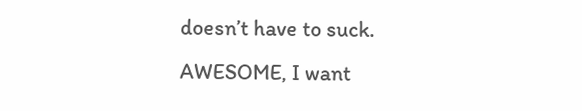doesn’t have to suck. AWESOME, I want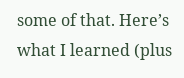some of that. Here’s what I learned (plus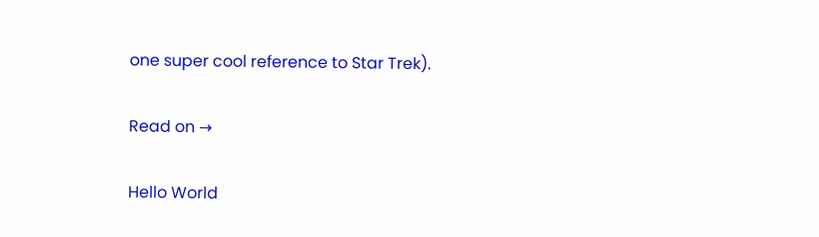one super cool reference to Star Trek).

Read on →

Hello World